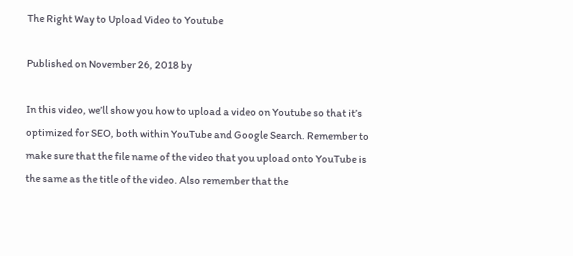The Right Way to Upload Video to Youtube

Published on November 26, 2018 by

In this video, we’ll show you how to upload a video on Youtube so that it’s optimized for SEO, both within YouTube and Google Search. Remember to make sure that the file name of the video that you upload onto YouTube is the same as the title of the video. Also remember that the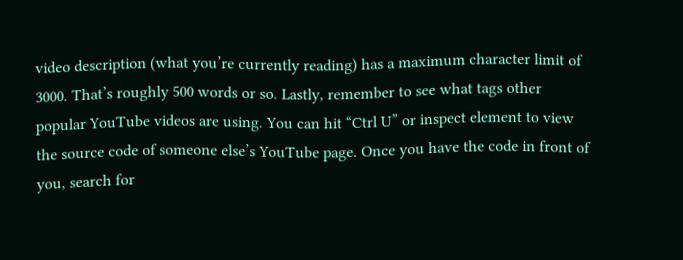video description (what you’re currently reading) has a maximum character limit of 3000. That’s roughly 500 words or so. Lastly, remember to see what tags other popular YouTube videos are using. You can hit “Ctrl U” or inspect element to view the source code of someone else’s YouTube page. Once you have the code in front of you, search for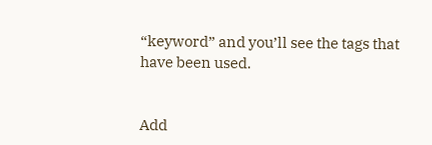“keyword” and you’ll see the tags that have been used.


Add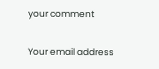your comment

Your email address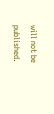will not be published.